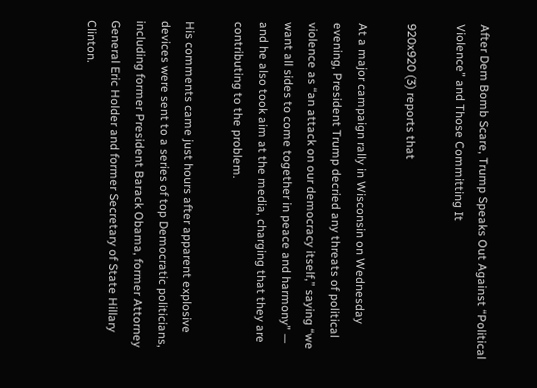After Dem Bomb Scare, Trump Speaks Out Against “Political Violence” and Those Committing It

920x920 (3) reports that

At a major campaign rally in Wisconsin on Wednesday evening, President Trump decried any threats of political violence as “an attack on our democracy itself,” saying “we want all sides to come together in peace and harmony” — and he also took aim at the media, charging that they are contributing to the problem.

His comments came just hours after apparent explosive devices were sent to a series of top Democratic politicians, including former President Barack Obama, former Attorney General Eric Holder and former Secretary of State Hillary Clinton.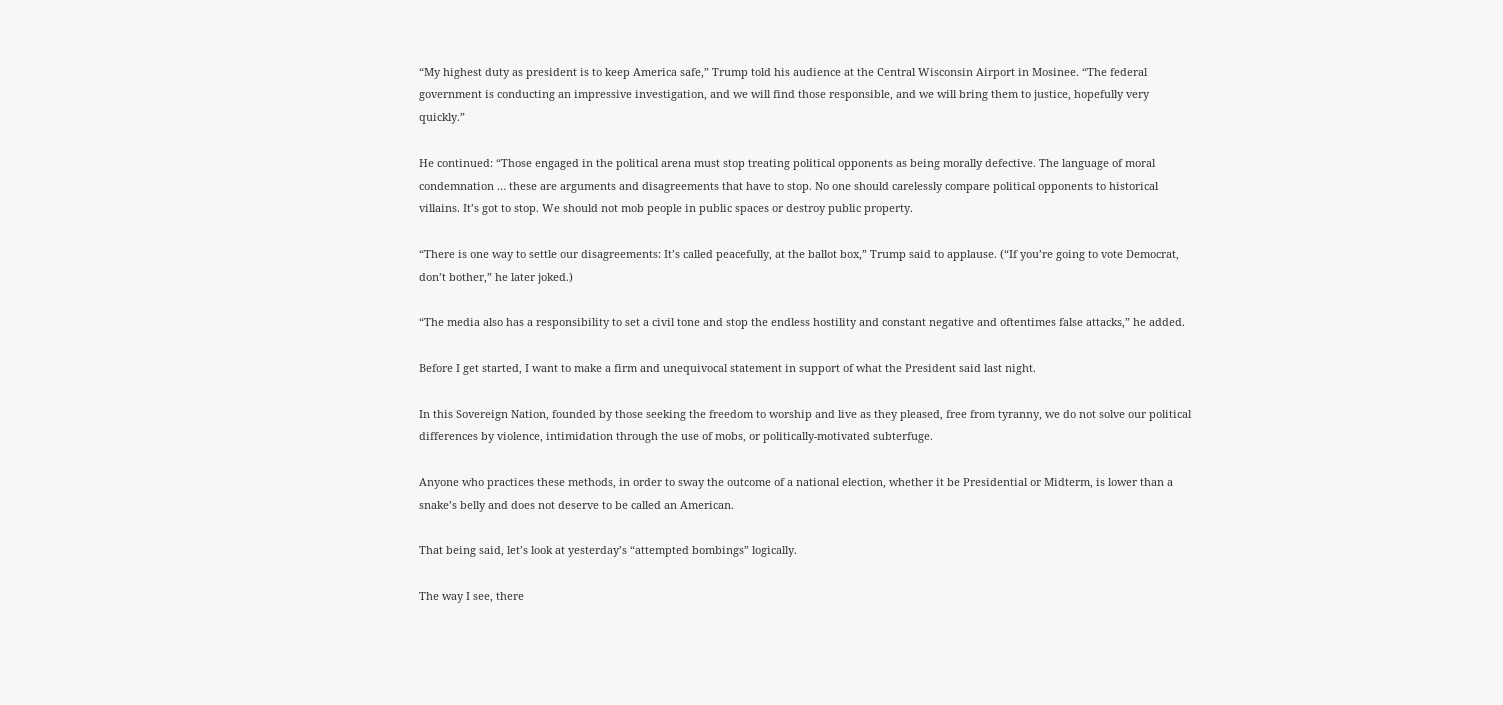“My highest duty as president is to keep America safe,” Trump told his audience at the Central Wisconsin Airport in Mosinee. “The federal government is conducting an impressive investigation, and we will find those responsible, and we will bring them to justice, hopefully very quickly.”

He continued: “Those engaged in the political arena must stop treating political opponents as being morally defective. The language of moral condemnation … these are arguments and disagreements that have to stop. No one should carelessly compare political opponents to historical villains. It’s got to stop. We should not mob people in public spaces or destroy public property.

“There is one way to settle our disagreements: It’s called peacefully, at the ballot box,” Trump said to applause. (“If you’re going to vote Democrat, don’t bother,” he later joked.)

“The media also has a responsibility to set a civil tone and stop the endless hostility and constant negative and oftentimes false attacks,” he added.

Before I get started, I want to make a firm and unequivocal statement in support of what the President said last night.

In this Sovereign Nation, founded by those seeking the freedom to worship and live as they pleased, free from tyranny, we do not solve our political differences by violence, intimidation through the use of mobs, or politically-motivated subterfuge.

Anyone who practices these methods, in order to sway the outcome of a national election, whether it be Presidential or Midterm, is lower than a snake’s belly and does not deserve to be called an American.

That being said, let’s look at yesterday’s “attempted bombings” logically.

The way I see, there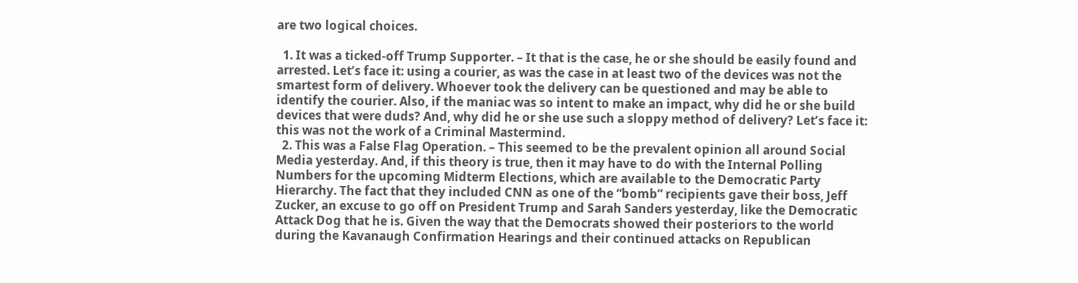are two logical choices.

  1. It was a ticked-off Trump Supporter. – It that is the case, he or she should be easily found and arrested. Let’s face it: using a courier, as was the case in at least two of the devices was not the smartest form of delivery. Whoever took the delivery can be questioned and may be able to identify the courier. Also, if the maniac was so intent to make an impact, why did he or she build devices that were duds? And, why did he or she use such a sloppy method of delivery? Let’s face it: this was not the work of a Criminal Mastermind.
  2. This was a False Flag Operation. – This seemed to be the prevalent opinion all around Social Media yesterday. And, if this theory is true, then it may have to do with the Internal Polling Numbers for the upcoming Midterm Elections, which are available to the Democratic Party Hierarchy. The fact that they included CNN as one of the “bomb” recipients gave their boss, Jeff Zucker, an excuse to go off on President Trump and Sarah Sanders yesterday, like the Democratic Attack Dog that he is. Given the way that the Democrats showed their posteriors to the world during the Kavanaugh Confirmation Hearings and their continued attacks on Republican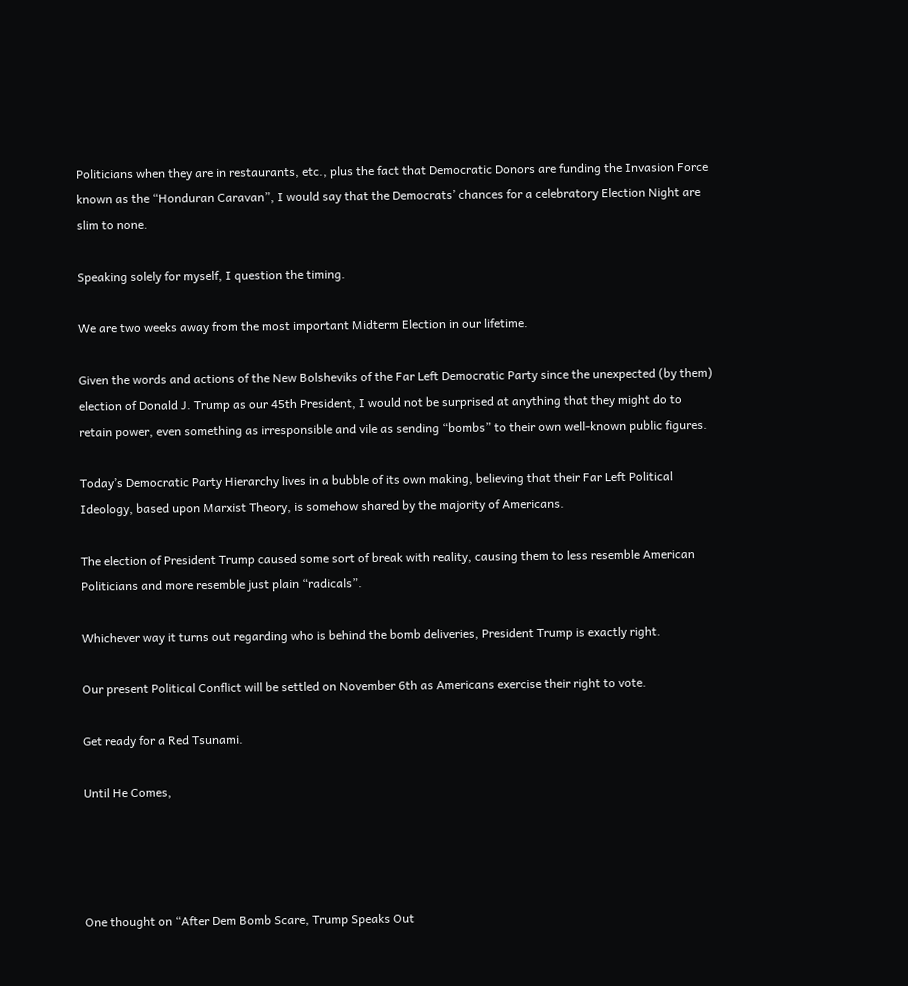Politicians when they are in restaurants, etc., plus the fact that Democratic Donors are funding the Invasion Force known as the “Honduran Caravan”, I would say that the Democrats’ chances for a celebratory Election Night are slim to none.

Speaking solely for myself, I question the timing.

We are two weeks away from the most important Midterm Election in our lifetime.

Given the words and actions of the New Bolsheviks of the Far Left Democratic Party since the unexpected (by them) election of Donald J. Trump as our 45th President, I would not be surprised at anything that they might do to retain power, even something as irresponsible and vile as sending “bombs” to their own well-known public figures.

Today’s Democratic Party Hierarchy lives in a bubble of its own making, believing that their Far Left Political Ideology, based upon Marxist Theory, is somehow shared by the majority of Americans.

The election of President Trump caused some sort of break with reality, causing them to less resemble American Politicians and more resemble just plain “radicals”.

Whichever way it turns out regarding who is behind the bomb deliveries, President Trump is exactly right.

Our present Political Conflict will be settled on November 6th as Americans exercise their right to vote.

Get ready for a Red Tsunami.

Until He Comes,




One thought on “After Dem Bomb Scare, Trump Speaks Out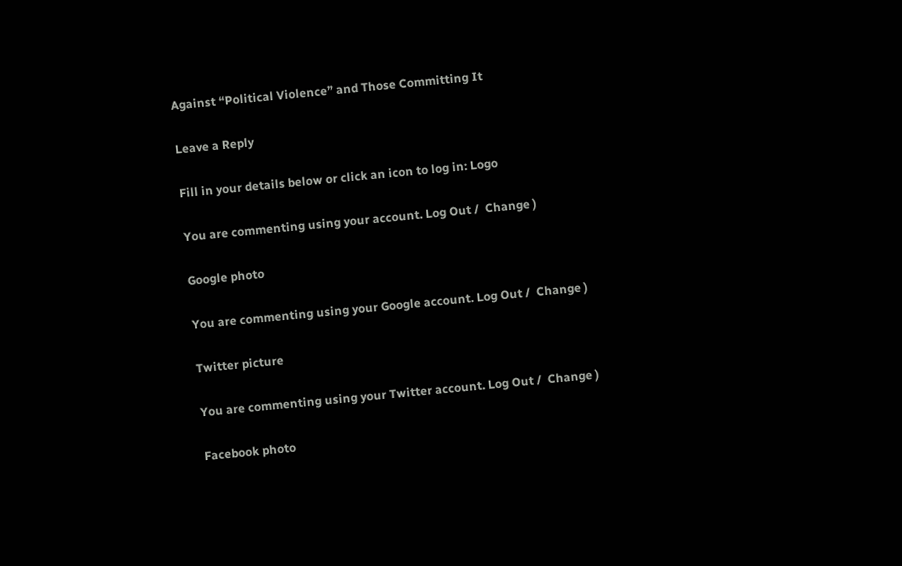Against “Political Violence” and Those Committing It

Leave a Reply

Fill in your details below or click an icon to log in: Logo

You are commenting using your account. Log Out /  Change )

Google photo

You are commenting using your Google account. Log Out /  Change )

Twitter picture

You are commenting using your Twitter account. Log Out /  Change )

Facebook photo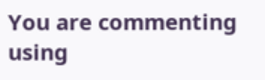You are commenting using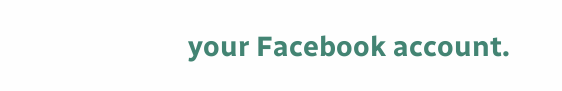your Facebook account.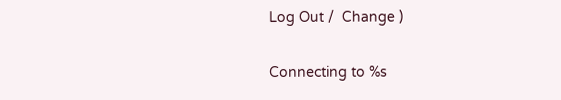Log Out /  Change )

Connecting to %s